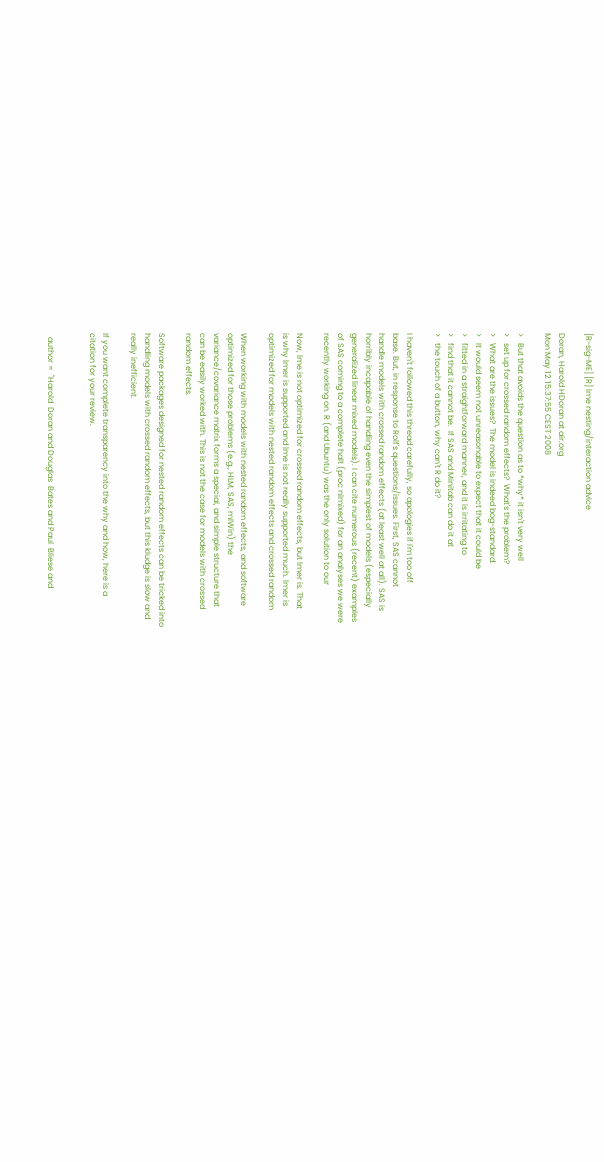[R-sig-ME] [R] lme nesting/interaction advice

Doran, Harold HDoran at air.org
Mon May 12 15:37:55 CEST 2008

>   But that avoids the question as to *why* it isn't very well
>   set up for crossed random effects?  What's the problem?
>   What are the issues?  The model is indeed bog-standard.
>   It would seem not unreasonable to expect that it could be
>   fitted in a straightforward manner, and it is irritating to
>   find that it cannot be.  If SAS and Minitab can do it at
>   the touch of a button, why can't R do it?

I haven't followed this thread carefully, so apologies if I'm too off
base. But, in response to Rolf's questions/issues. First, SAS cannot
handle models with crossed random effects (at least well at all). SAS is
horribly incapable of handling even the simplest of models (especially
generalized linear mixed models). I can cite numerous (recent) examples
of SAS coming to a complete halt (proc nlmixed) for an analyses we were
recently working on. R (and Ubuntu) was the only solution to our

Now, lme is not optimized for crossed random effects, but lmer is. That
is why lmer is supported and lme is not really supported much. lmer is
optimized for models with nested random effects and crossed random

When working with models with nested random effects, and software
optimized for those problems (e.g., HLM, SAS, mlWin) the
variance/covariance matrix forms a special, and simple structure that
can be easily worked with. This is not the case for models with crossed
random effects.

Software packages designed for nested random effects can be tricked into
handling models with crossed random effects, but this kludge is slow and
really inefficient.

If you want complete transparency into the why and how, here is a
citation for your review.


  author =  "Harold  Doran and Douglas  Bates and Paul  Bliese and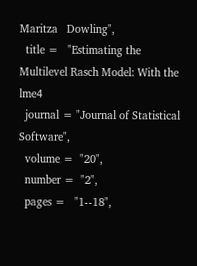Maritza   Dowling",
  title =   "Estimating the Multilevel Rasch Model: With the lme4
  journal = "Journal of Statistical Software",
  volume =  "20",
  number =  "2",
  pages =   "1--18",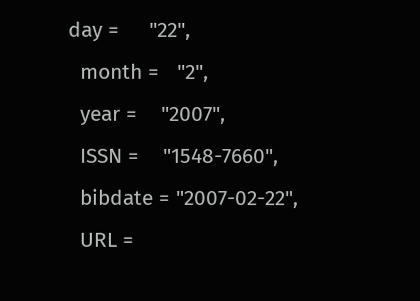day =     "22",
  month =   "2",
  year =    "2007",
  ISSN =    "1548-7660",
  bibdate = "2007-02-22",
  URL =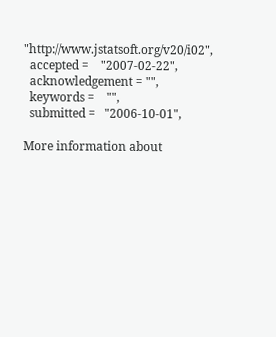"http://www.jstatsoft.org/v20/i02",
  accepted =    "2007-02-22",
  acknowledgement = "",
  keywords =    "",
  submitted =   "2006-10-01",

More information about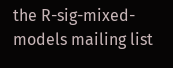the R-sig-mixed-models mailing list